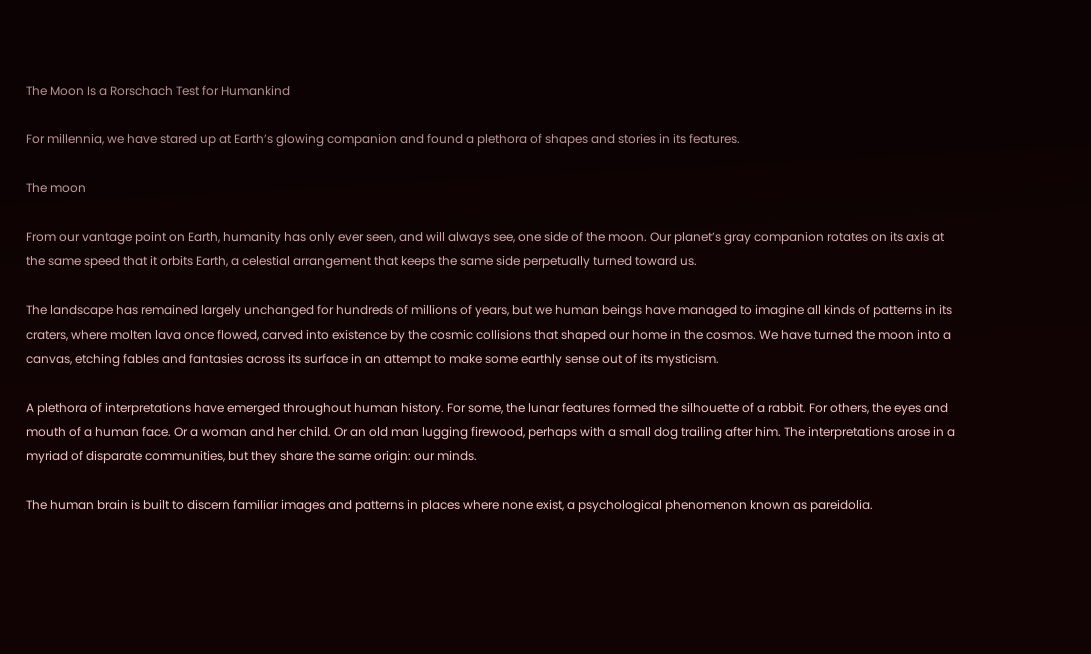The Moon Is a Rorschach Test for Humankind

For millennia, we have stared up at Earth’s glowing companion and found a plethora of shapes and stories in its features.

The moon

From our vantage point on Earth, humanity has only ever seen, and will always see, one side of the moon. Our planet’s gray companion rotates on its axis at the same speed that it orbits Earth, a celestial arrangement that keeps the same side perpetually turned toward us.

The landscape has remained largely unchanged for hundreds of millions of years, but we human beings have managed to imagine all kinds of patterns in its craters, where molten lava once flowed, carved into existence by the cosmic collisions that shaped our home in the cosmos. We have turned the moon into a canvas, etching fables and fantasies across its surface in an attempt to make some earthly sense out of its mysticism.

A plethora of interpretations have emerged throughout human history. For some, the lunar features formed the silhouette of a rabbit. For others, the eyes and mouth of a human face. Or a woman and her child. Or an old man lugging firewood, perhaps with a small dog trailing after him. The interpretations arose in a myriad of disparate communities, but they share the same origin: our minds.

The human brain is built to discern familiar images and patterns in places where none exist, a psychological phenomenon known as pareidolia.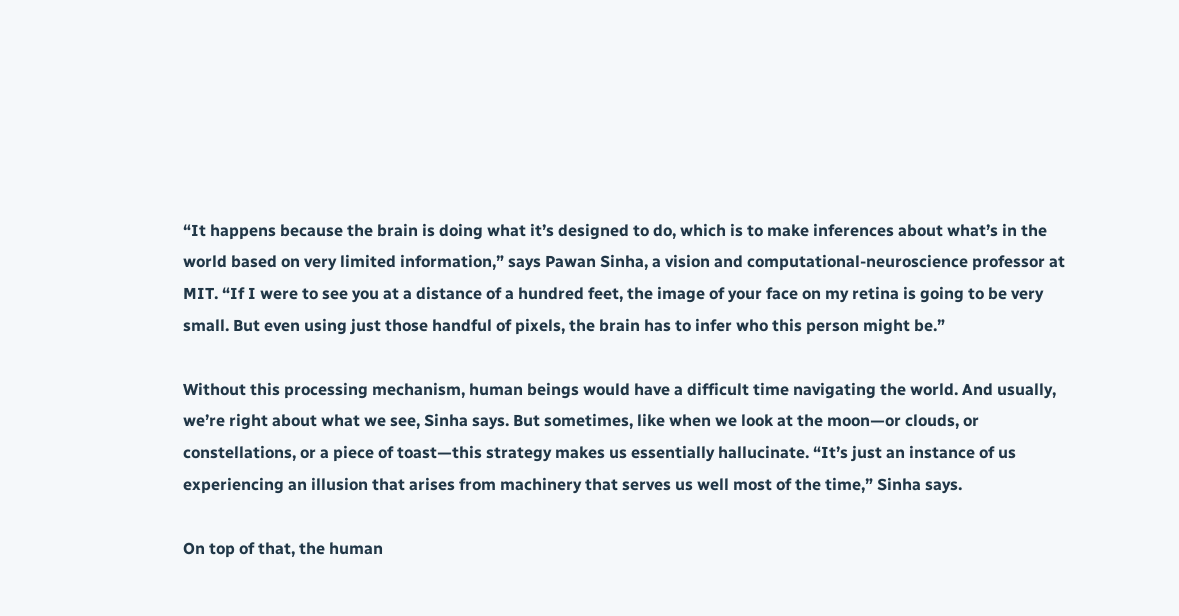“It happens because the brain is doing what it’s designed to do, which is to make inferences about what’s in the world based on very limited information,” says Pawan Sinha, a vision and computational-neuroscience professor at MIT. “If I were to see you at a distance of a hundred feet, the image of your face on my retina is going to be very small. But even using just those handful of pixels, the brain has to infer who this person might be.”

Without this processing mechanism, human beings would have a difficult time navigating the world. And usually, we’re right about what we see, Sinha says. But sometimes, like when we look at the moon—or clouds, or constellations, or a piece of toast—this strategy makes us essentially hallucinate. “It’s just an instance of us experiencing an illusion that arises from machinery that serves us well most of the time,” Sinha says.

On top of that, the human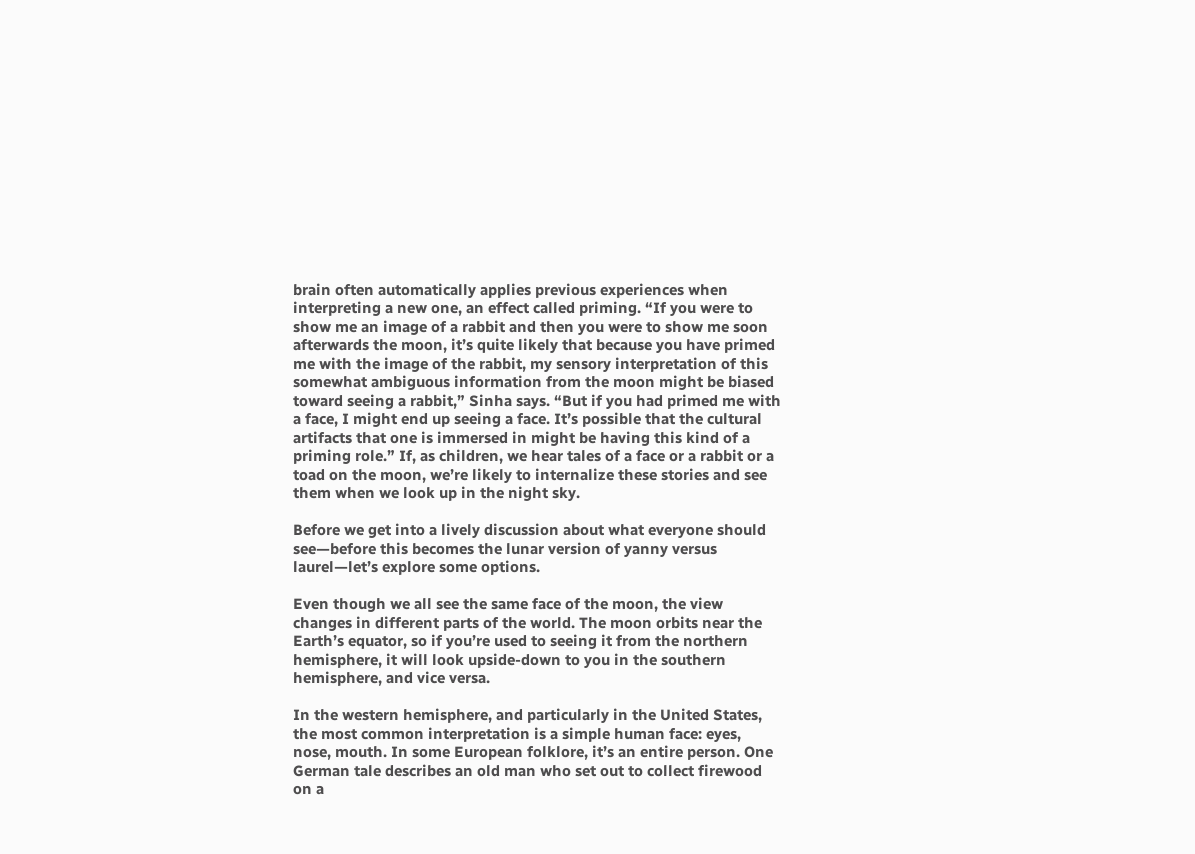brain often automatically applies previous experiences when interpreting a new one, an effect called priming. “If you were to show me an image of a rabbit and then you were to show me soon afterwards the moon, it’s quite likely that because you have primed me with the image of the rabbit, my sensory interpretation of this somewhat ambiguous information from the moon might be biased toward seeing a rabbit,” Sinha says. “But if you had primed me with a face, I might end up seeing a face. It’s possible that the cultural artifacts that one is immersed in might be having this kind of a priming role.” If, as children, we hear tales of a face or a rabbit or a toad on the moon, we’re likely to internalize these stories and see them when we look up in the night sky.

Before we get into a lively discussion about what everyone should see—before this becomes the lunar version of yanny versus laurel—let’s explore some options.

Even though we all see the same face of the moon, the view changes in different parts of the world. The moon orbits near the Earth’s equator, so if you’re used to seeing it from the northern hemisphere, it will look upside-down to you in the southern hemisphere, and vice versa.

In the western hemisphere, and particularly in the United States, the most common interpretation is a simple human face: eyes, nose, mouth. In some European folklore, it’s an entire person. One German tale describes an old man who set out to collect firewood on a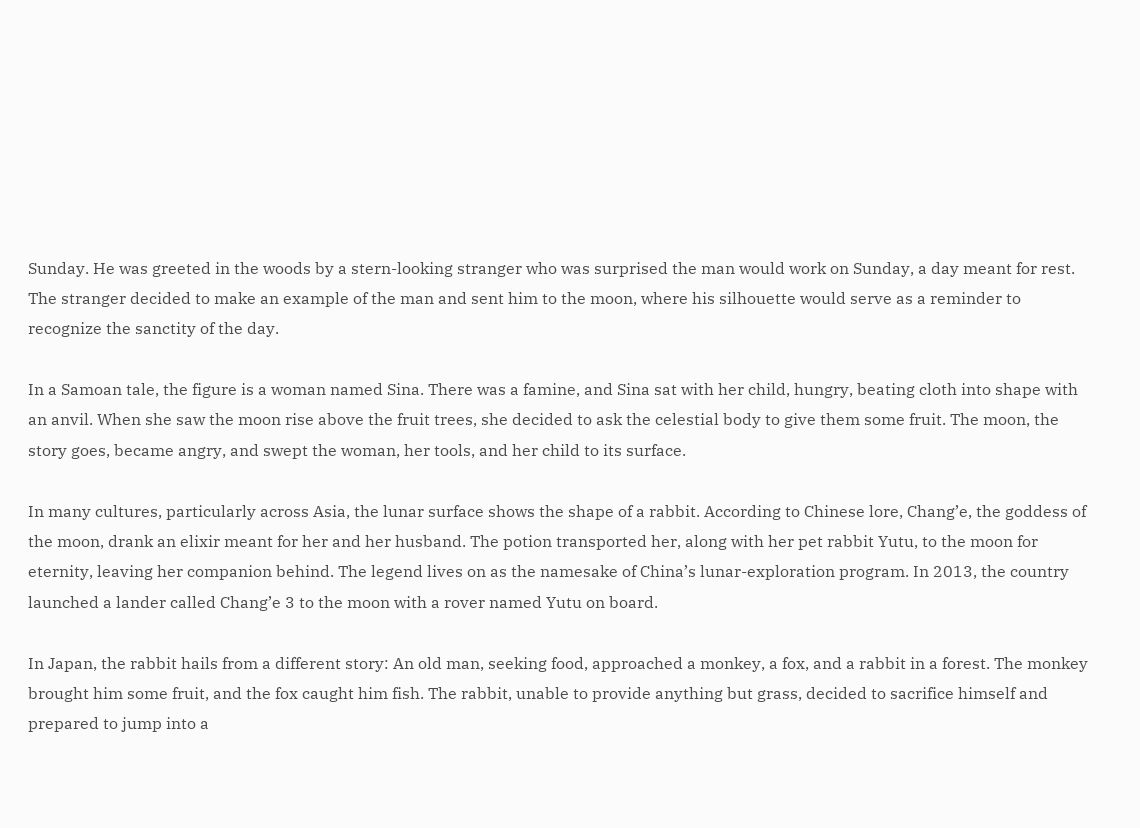Sunday. He was greeted in the woods by a stern-looking stranger who was surprised the man would work on Sunday, a day meant for rest. The stranger decided to make an example of the man and sent him to the moon, where his silhouette would serve as a reminder to recognize the sanctity of the day.

In a Samoan tale, the figure is a woman named Sina. There was a famine, and Sina sat with her child, hungry, beating cloth into shape with an anvil. When she saw the moon rise above the fruit trees, she decided to ask the celestial body to give them some fruit. The moon, the story goes, became angry, and swept the woman, her tools, and her child to its surface.

In many cultures, particularly across Asia, the lunar surface shows the shape of a rabbit. According to Chinese lore, Chang’e, the goddess of the moon, drank an elixir meant for her and her husband. The potion transported her, along with her pet rabbit Yutu, to the moon for eternity, leaving her companion behind. The legend lives on as the namesake of China’s lunar-exploration program. In 2013, the country launched a lander called Chang’e 3 to the moon with a rover named Yutu on board.

In Japan, the rabbit hails from a different story: An old man, seeking food, approached a monkey, a fox, and a rabbit in a forest. The monkey brought him some fruit, and the fox caught him fish. The rabbit, unable to provide anything but grass, decided to sacrifice himself and prepared to jump into a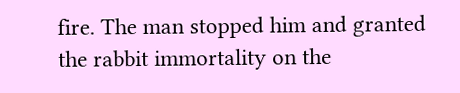fire. The man stopped him and granted the rabbit immortality on the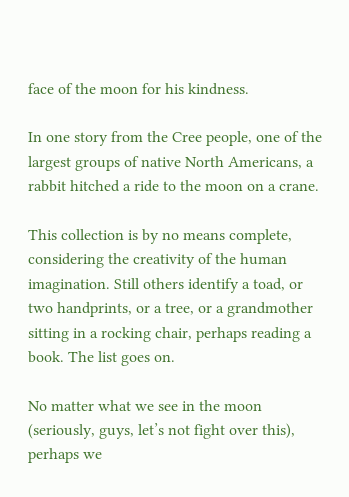face of the moon for his kindness.

In one story from the Cree people, one of the largest groups of native North Americans, a rabbit hitched a ride to the moon on a crane.

This collection is by no means complete, considering the creativity of the human imagination. Still others identify a toad, or two handprints, or a tree, or a grandmother sitting in a rocking chair, perhaps reading a book. The list goes on.

No matter what we see in the moon (seriously, guys, let’s not fight over this), perhaps we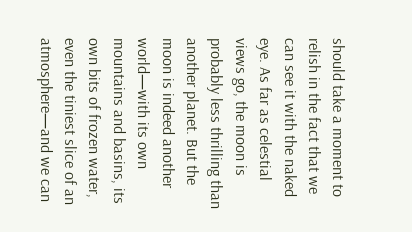should take a moment to relish in the fact that we can see it with the naked eye. As far as celestial views go, the moon is probably less thrilling than another planet. But the moon is indeed another world—with its own mountains and basins, its own bits of frozen water, even the tiniest slice of an atmosphere—and we can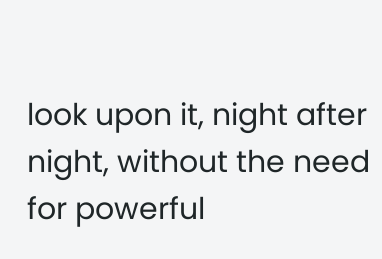look upon it, night after night, without the need for powerful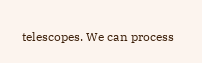telescopes. We can process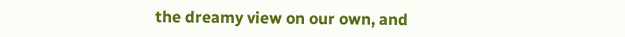the dreamy view on our own, and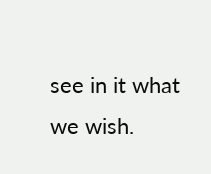see in it what we wish.